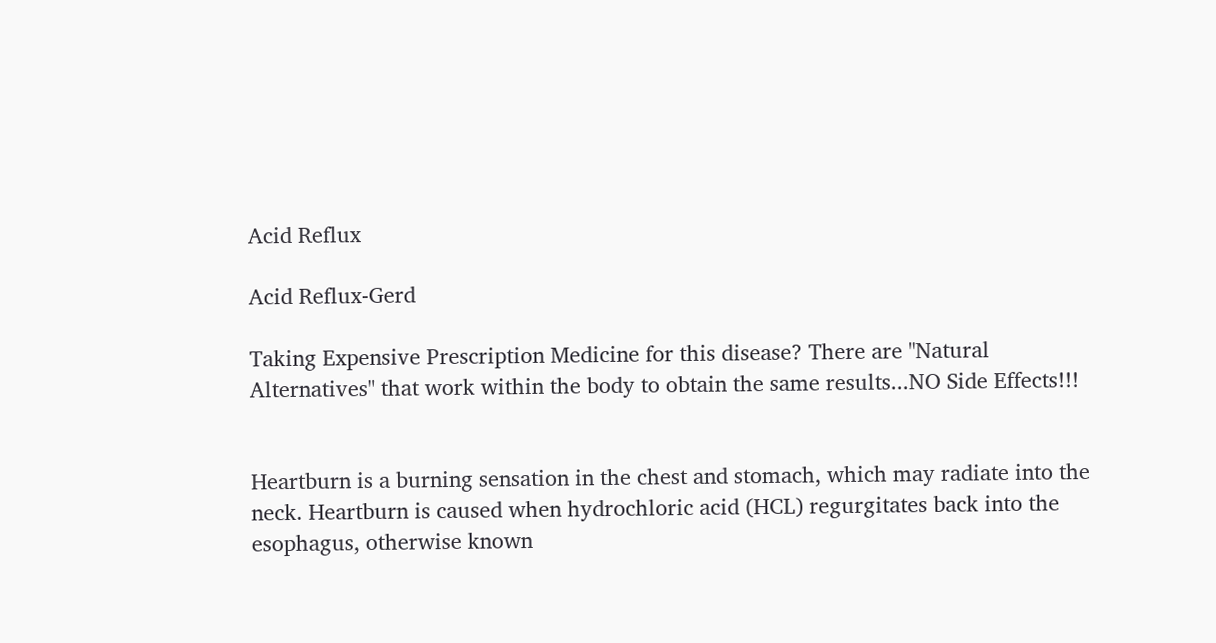Acid Reflux

Acid Reflux-Gerd

Taking Expensive Prescription Medicine for this disease? There are "Natural Alternatives" that work within the body to obtain the same results...NO Side Effects!!!


Heartburn is a burning sensation in the chest and stomach, which may radiate into the neck. Heartburn is caused when hydrochloric acid (HCL) regurgitates back into the esophagus, otherwise known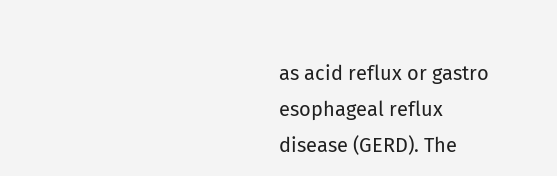as acid reflux or gastro esophageal reflux disease (GERD). The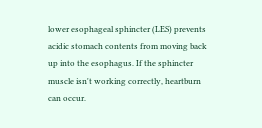lower esophageal sphincter (LES) prevents acidic stomach contents from moving back up into the esophagus. If the sphincter muscle isn't working correctly, heartburn can occur.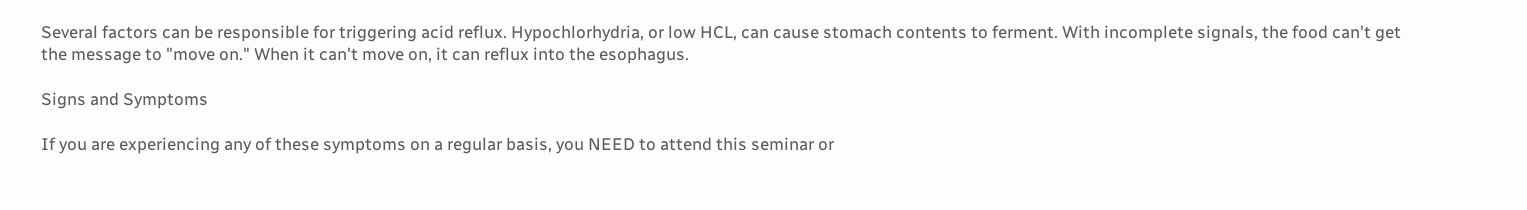Several factors can be responsible for triggering acid reflux. Hypochlorhydria, or low HCL, can cause stomach contents to ferment. With incomplete signals, the food can't get the message to "move on." When it can't move on, it can reflux into the esophagus.

Signs and Symptoms

If you are experiencing any of these symptoms on a regular basis, you NEED to attend this seminar or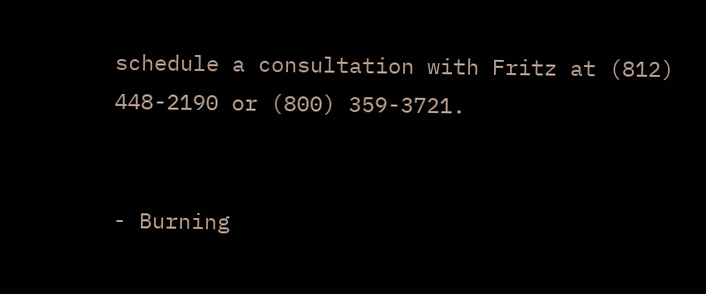schedule a consultation with Fritz at (812) 448-2190 or (800) 359-3721.


- Burning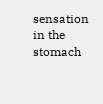sensation in the stomach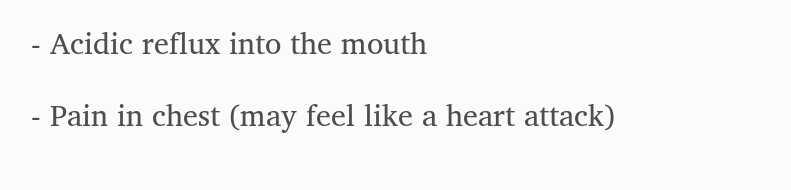- Acidic reflux into the mouth

- Pain in chest (may feel like a heart attack)